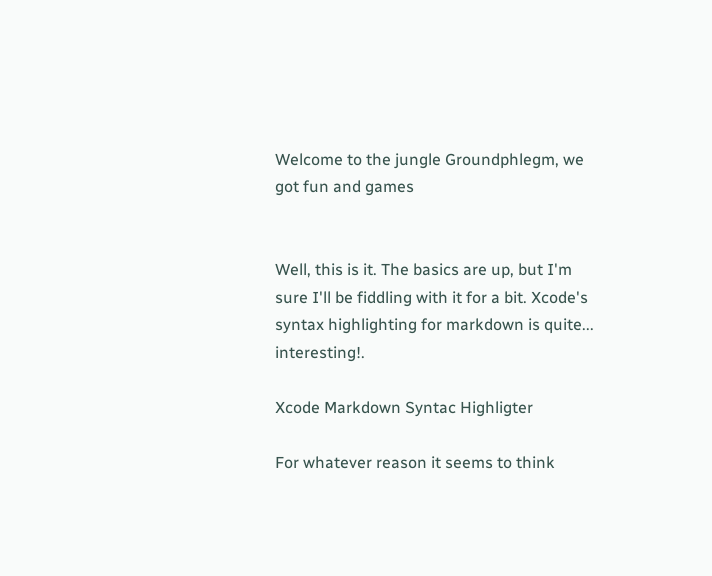Welcome to the jungle Groundphlegm, we got fun and games


Well, this is it. The basics are up, but I'm sure I'll be fiddling with it for a bit. Xcode's syntax highlighting for markdown is quite... interesting!.

Xcode Markdown Syntac Highligter

For whatever reason it seems to think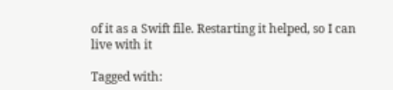of it as a Swift file. Restarting it helped, so I can live with it

Tagged with: